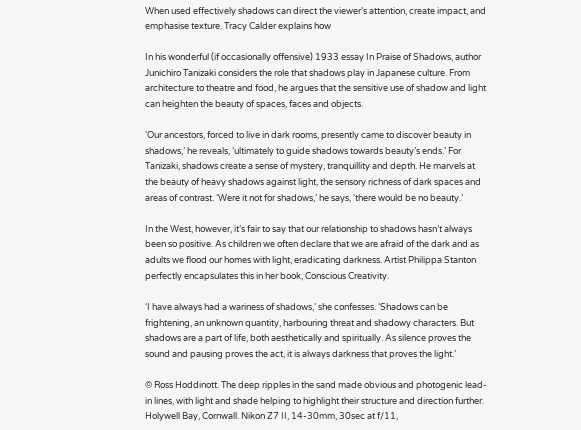When used effectively shadows can direct the viewer’s attention, create impact, and emphasise texture. Tracy Calder explains how

In his wonderful (if occasionally offensive) 1933 essay In Praise of Shadows, author Junichiro Tanizaki considers the role that shadows play in Japanese culture. From architecture to theatre and food, he argues that the sensitive use of shadow and light can heighten the beauty of spaces, faces and objects.

‘Our ancestors, forced to live in dark rooms, presently came to discover beauty in shadows,’ he reveals, ‘ultimately to guide shadows towards beauty’s ends.’ For Tanizaki, shadows create a sense of mystery, tranquillity and depth. He marvels at the beauty of heavy shadows against light, the sensory richness of dark spaces and areas of contrast. ‘Were it not for shadows,’ he says, ‘there would be no beauty.’

In the West, however, it’s fair to say that our relationship to shadows hasn’t always been so positive. As children we often declare that we are afraid of the dark and as adults we flood our homes with light, eradicating darkness. Artist Philippa Stanton perfectly encapsulates this in her book, Conscious Creativity.

‘I have always had a wariness of shadows,’ she confesses. ‘Shadows can be frightening, an unknown quantity, harbouring threat and shadowy characters. But shadows are a part of life, both aesthetically and spiritually. As silence proves the sound and pausing proves the act, it is always darkness that proves the light.’

© Ross Hoddinott. The deep ripples in the sand made obvious and photogenic lead-in lines, with light and shade helping to highlight their structure and direction further. Holywell Bay, Cornwall. Nikon Z7 II, 14-30mm, 30sec at f/11,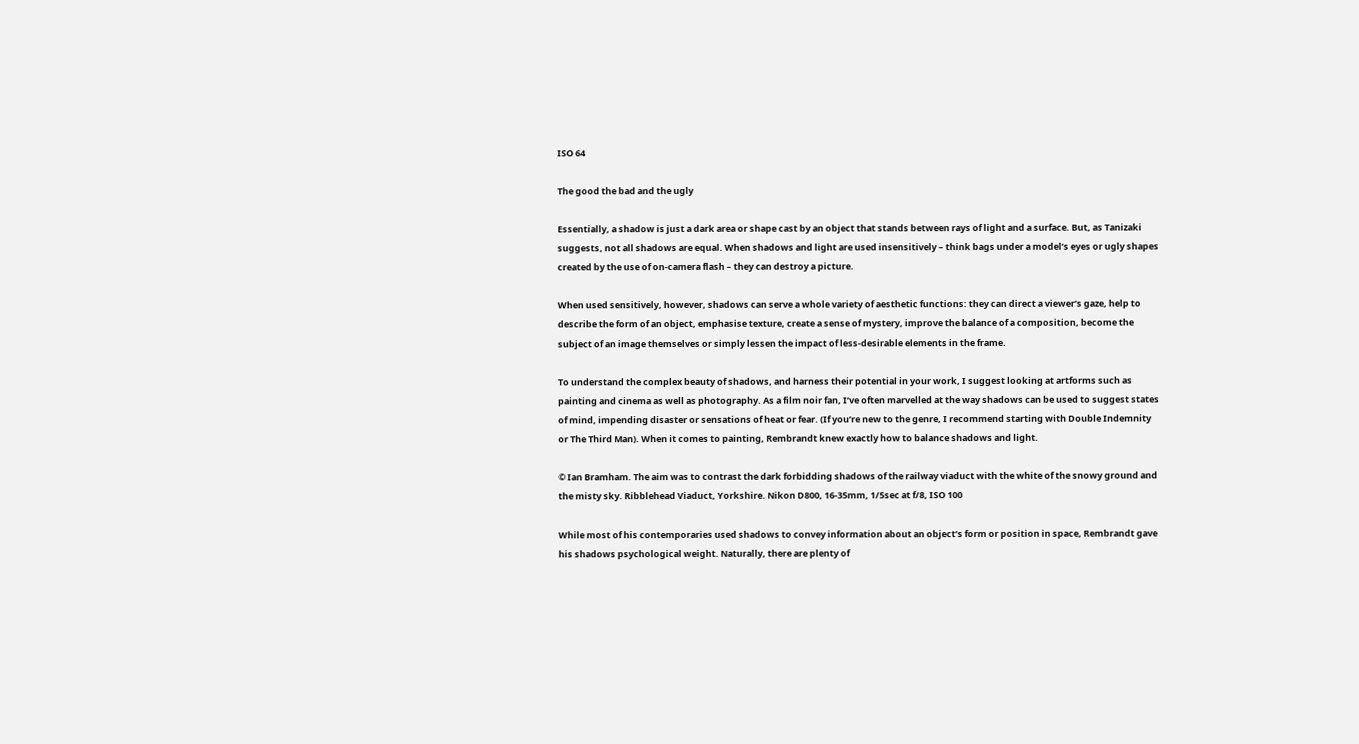ISO 64

The good the bad and the ugly

Essentially, a shadow is just a dark area or shape cast by an object that stands between rays of light and a surface. But, as Tanizaki suggests, not all shadows are equal. When shadows and light are used insensitively – think bags under a model’s eyes or ugly shapes created by the use of on-camera flash – they can destroy a picture.

When used sensitively, however, shadows can serve a whole variety of aesthetic functions: they can direct a viewer’s gaze, help to describe the form of an object, emphasise texture, create a sense of mystery, improve the balance of a composition, become the subject of an image themselves or simply lessen the impact of less-desirable elements in the frame.

To understand the complex beauty of shadows, and harness their potential in your work, I suggest looking at artforms such as painting and cinema as well as photography. As a film noir fan, I’ve often marvelled at the way shadows can be used to suggest states of mind, impending disaster or sensations of heat or fear. (If you’re new to the genre, I recommend starting with Double Indemnity or The Third Man). When it comes to painting, Rembrandt knew exactly how to balance shadows and light.

© Ian Bramham. The aim was to contrast the dark forbidding shadows of the railway viaduct with the white of the snowy ground and the misty sky. Ribblehead Viaduct, Yorkshire. Nikon D800, 16-35mm, 1/5sec at f/8, ISO 100

While most of his contemporaries used shadows to convey information about an object’s form or position in space, Rembrandt gave his shadows psychological weight. Naturally, there are plenty of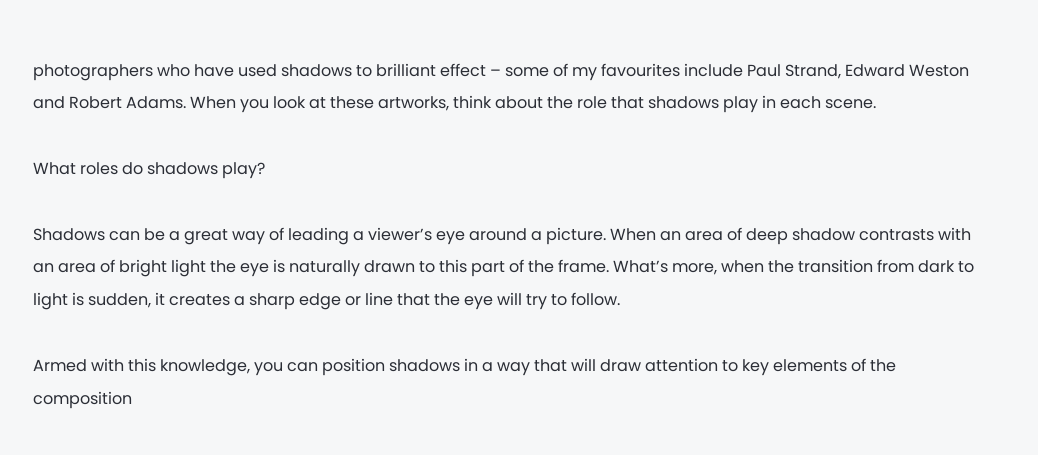photographers who have used shadows to brilliant effect – some of my favourites include Paul Strand, Edward Weston and Robert Adams. When you look at these artworks, think about the role that shadows play in each scene.

What roles do shadows play?

Shadows can be a great way of leading a viewer’s eye around a picture. When an area of deep shadow contrasts with an area of bright light the eye is naturally drawn to this part of the frame. What’s more, when the transition from dark to light is sudden, it creates a sharp edge or line that the eye will try to follow.

Armed with this knowledge, you can position shadows in a way that will draw attention to key elements of the composition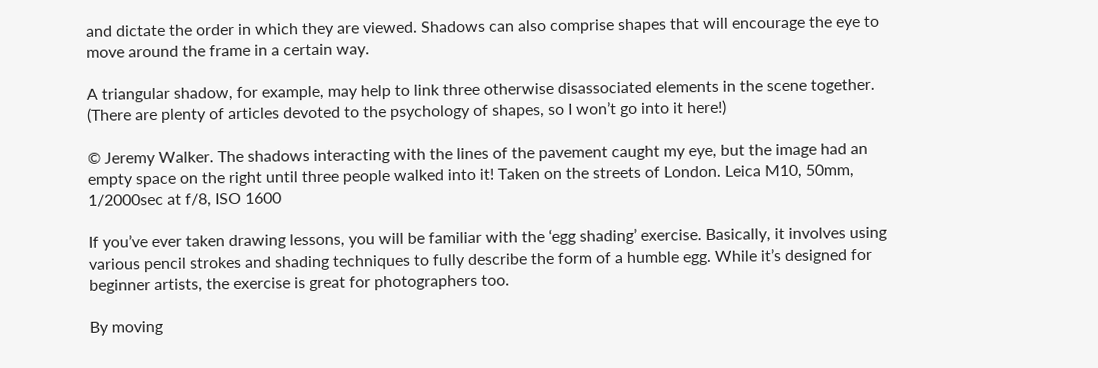and dictate the order in which they are viewed. Shadows can also comprise shapes that will encourage the eye to move around the frame in a certain way.

A triangular shadow, for example, may help to link three otherwise disassociated elements in the scene together. (There are plenty of articles devoted to the psychology of shapes, so I won’t go into it here!)

© Jeremy Walker. The shadows interacting with the lines of the pavement caught my eye, but the image had an empty space on the right until three people walked into it! Taken on the streets of London. Leica M10, 50mm, 1/2000sec at f/8, ISO 1600

If you’ve ever taken drawing lessons, you will be familiar with the ‘egg shading’ exercise. Basically, it involves using various pencil strokes and shading techniques to fully describe the form of a humble egg. While it’s designed for beginner artists, the exercise is great for photographers too.

By moving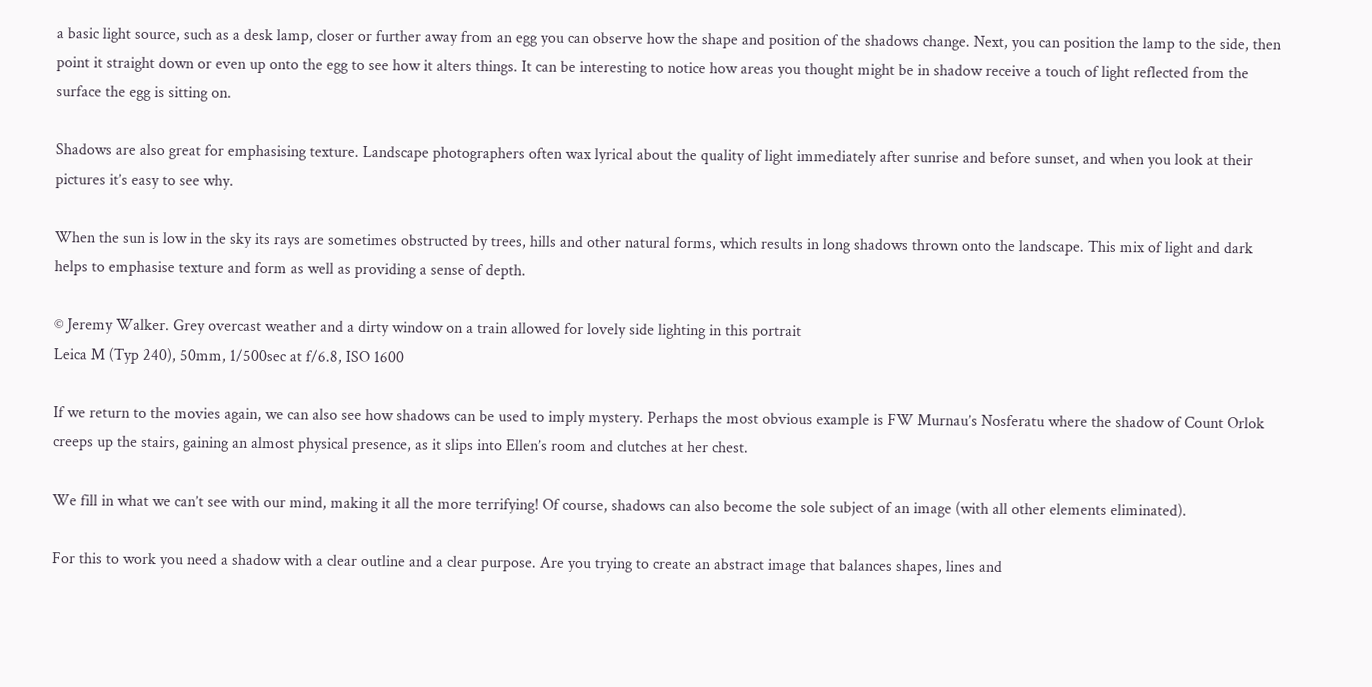a basic light source, such as a desk lamp, closer or further away from an egg you can observe how the shape and position of the shadows change. Next, you can position the lamp to the side, then point it straight down or even up onto the egg to see how it alters things. It can be interesting to notice how areas you thought might be in shadow receive a touch of light reflected from the surface the egg is sitting on.

Shadows are also great for emphasising texture. Landscape photographers often wax lyrical about the quality of light immediately after sunrise and before sunset, and when you look at their pictures it’s easy to see why.

When the sun is low in the sky its rays are sometimes obstructed by trees, hills and other natural forms, which results in long shadows thrown onto the landscape. This mix of light and dark helps to emphasise texture and form as well as providing a sense of depth.

© Jeremy Walker. Grey overcast weather and a dirty window on a train allowed for lovely side lighting in this portrait
Leica M (Typ 240), 50mm, 1/500sec at f/6.8, ISO 1600

If we return to the movies again, we can also see how shadows can be used to imply mystery. Perhaps the most obvious example is FW Murnau’s Nosferatu where the shadow of Count Orlok creeps up the stairs, gaining an almost physical presence, as it slips into Ellen’s room and clutches at her chest.

We fill in what we can’t see with our mind, making it all the more terrifying! Of course, shadows can also become the sole subject of an image (with all other elements eliminated).

For this to work you need a shadow with a clear outline and a clear purpose. Are you trying to create an abstract image that balances shapes, lines and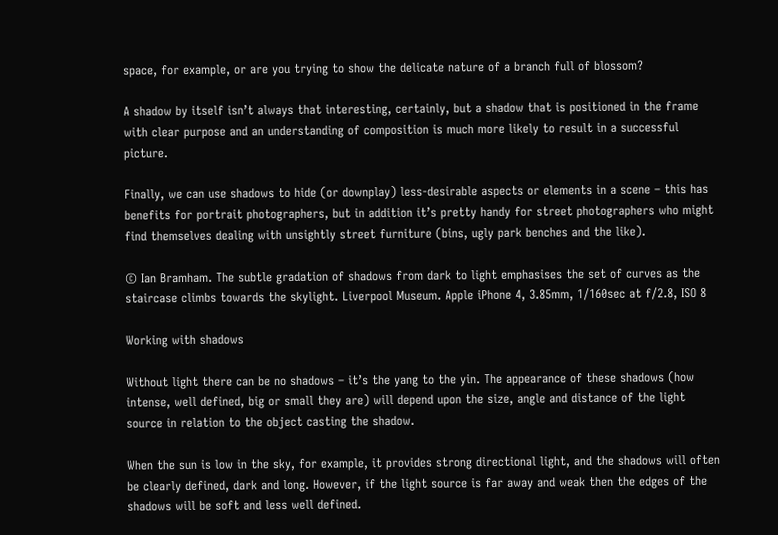space, for example, or are you trying to show the delicate nature of a branch full of blossom?

A shadow by itself isn’t always that interesting, certainly, but a shadow that is positioned in the frame with clear purpose and an understanding of composition is much more likely to result in a successful picture.

Finally, we can use shadows to hide (or downplay) less-desirable aspects or elements in a scene – this has benefits for portrait photographers, but in addition it’s pretty handy for street photographers who might find themselves dealing with unsightly street furniture (bins, ugly park benches and the like).

© Ian Bramham. The subtle gradation of shadows from dark to light emphasises the set of curves as the staircase climbs towards the skylight. Liverpool Museum. Apple iPhone 4, 3.85mm, 1/160sec at f/2.8, ISO 8

Working with shadows

Without light there can be no shadows – it’s the yang to the yin. The appearance of these shadows (how intense, well defined, big or small they are) will depend upon the size, angle and distance of the light source in relation to the object casting the shadow.

When the sun is low in the sky, for example, it provides strong directional light, and the shadows will often be clearly defined, dark and long. However, if the light source is far away and weak then the edges of the shadows will be soft and less well defined.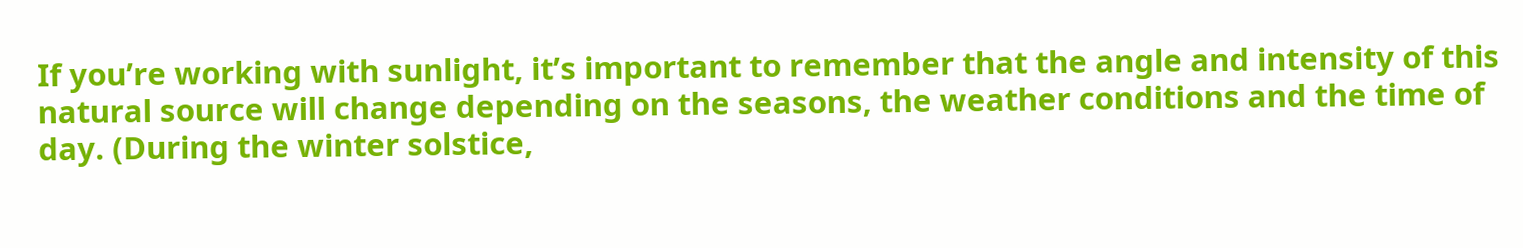If you’re working with sunlight, it’s important to remember that the angle and intensity of this natural source will change depending on the seasons, the weather conditions and the time of day. (During the winter solstice,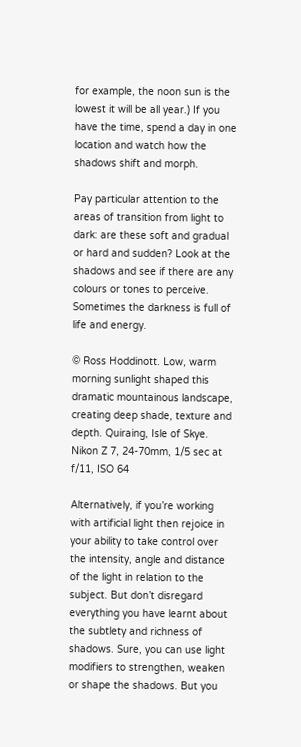for example, the noon sun is the lowest it will be all year.) If you have the time, spend a day in one location and watch how the shadows shift and morph.

Pay particular attention to the areas of transition from light to dark: are these soft and gradual or hard and sudden? Look at the shadows and see if there are any colours or tones to perceive. Sometimes the darkness is full of life and energy.

© Ross Hoddinott. Low, warm morning sunlight shaped this dramatic mountainous landscape, creating deep shade, texture and depth. Quiraing, Isle of Skye. Nikon Z 7, 24-70mm, 1/5 sec at f/11, ISO 64

Alternatively, if you’re working with artificial light then rejoice in your ability to take control over the intensity, angle and distance of the light in relation to the subject. But don’t disregard everything you have learnt about the subtlety and richness of shadows. Sure, you can use light modifiers to strengthen, weaken or shape the shadows. But you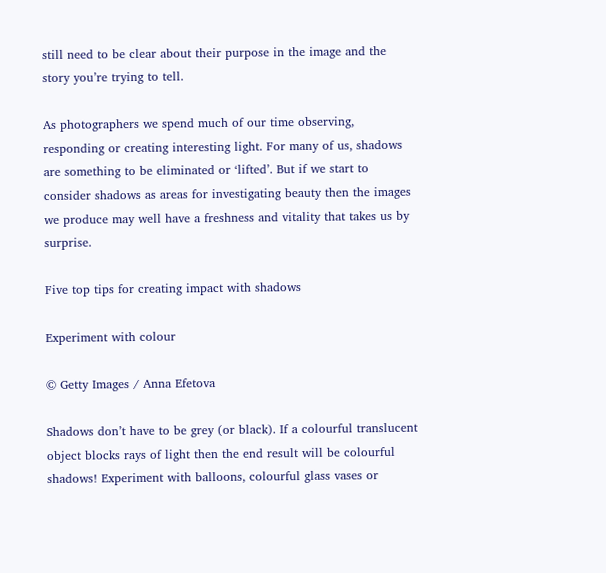still need to be clear about their purpose in the image and the story you’re trying to tell.

As photographers we spend much of our time observing, responding or creating interesting light. For many of us, shadows are something to be eliminated or ‘lifted’. But if we start to consider shadows as areas for investigating beauty then the images we produce may well have a freshness and vitality that takes us by surprise.

Five top tips for creating impact with shadows

Experiment with colour

© Getty Images / Anna Efetova

Shadows don’t have to be grey (or black). If a colourful translucent object blocks rays of light then the end result will be colourful shadows! Experiment with balloons, colourful glass vases or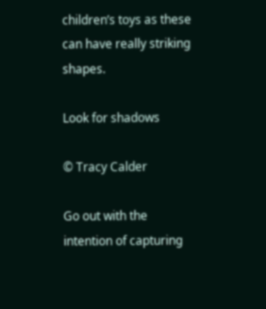children’s toys as these can have really striking shapes.

Look for shadows

© Tracy Calder

Go out with the intention of capturing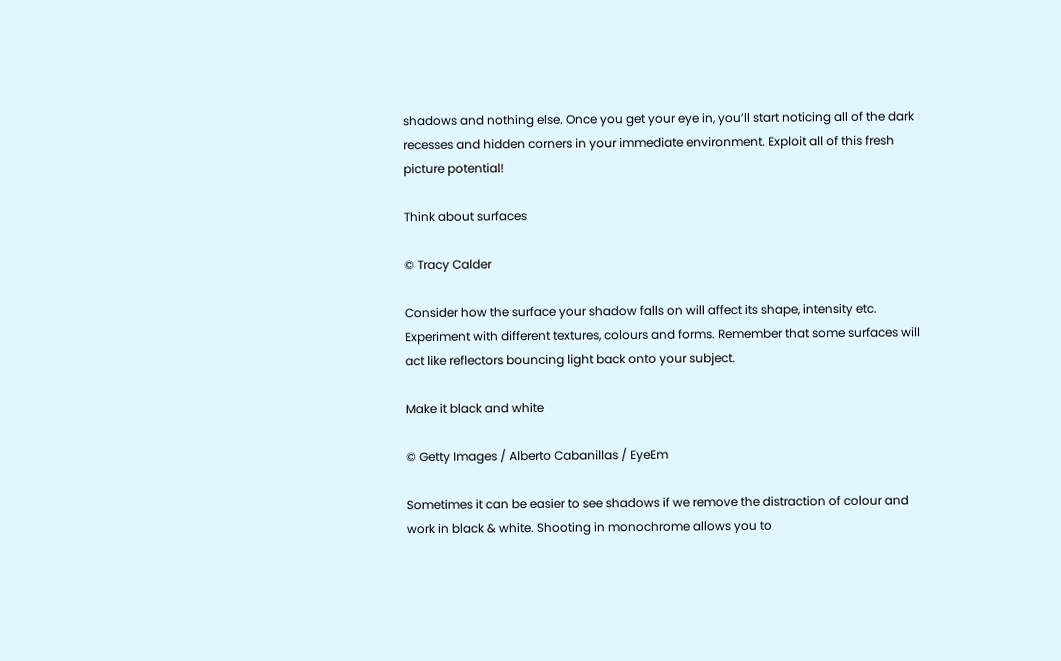shadows and nothing else. Once you get your eye in, you’ll start noticing all of the dark recesses and hidden corners in your immediate environment. Exploit all of this fresh picture potential!

Think about surfaces

© Tracy Calder

Consider how the surface your shadow falls on will affect its shape, intensity etc. Experiment with different textures, colours and forms. Remember that some surfaces will act like reflectors bouncing light back onto your subject.

Make it black and white

© Getty Images / Alberto Cabanillas / EyeEm

Sometimes it can be easier to see shadows if we remove the distraction of colour and work in black & white. Shooting in monochrome allows you to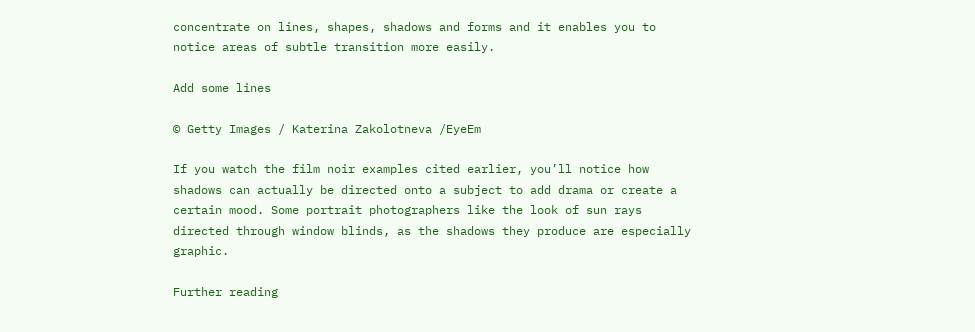concentrate on lines, shapes, shadows and forms and it enables you to notice areas of subtle transition more easily.

Add some lines

© Getty Images / Katerina Zakolotneva /EyeEm

If you watch the film noir examples cited earlier, you’ll notice how shadows can actually be directed onto a subject to add drama or create a certain mood. Some portrait photographers like the look of sun rays directed through window blinds, as the shadows they produce are especially graphic.

Further reading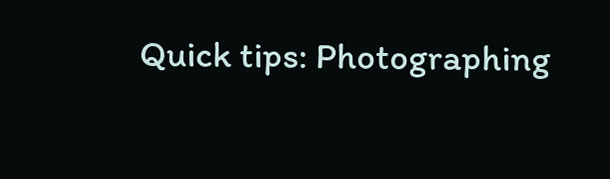Quick tips: Photographing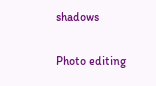shadows

Photo editing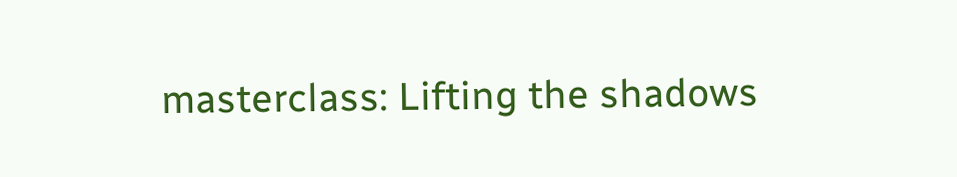masterclass: Lifting the shadows